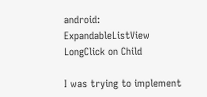android: ExpandableListView LongClick on Child

I was trying to implement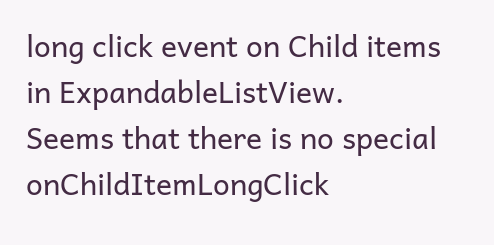long click event on Child items in ExpandableListView.
Seems that there is no special onChildItemLongClick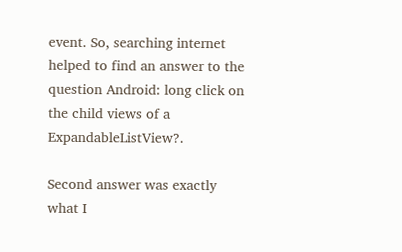event. So, searching internet helped to find an answer to the question Android: long click on the child views of a ExpandableListView?.

Second answer was exactly what I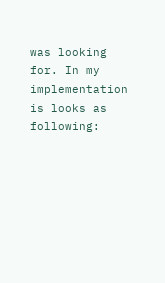was looking for. In my implementation is looks as following: